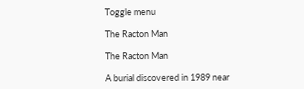Toggle menu

The Racton Man

The Racton Man

A burial discovered in 1989 near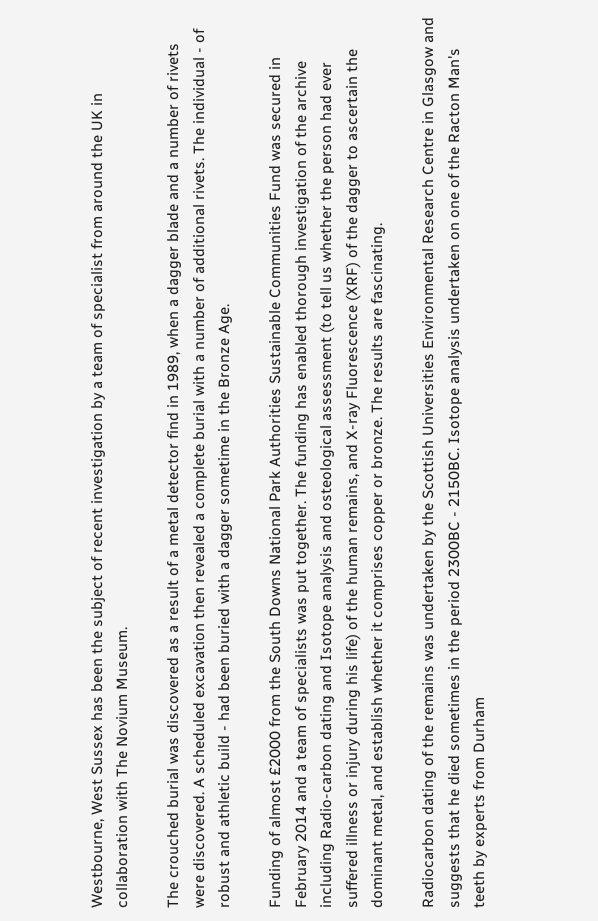Westbourne, West Sussex has been the subject of recent investigation by a team of specialist from around the UK in collaboration with The Novium Museum.

The crouched burial was discovered as a result of a metal detector find in 1989, when a dagger blade and a number of rivets were discovered. A scheduled excavation then revealed a complete burial with a number of additional rivets. The individual - of robust and athletic build - had been buried with a dagger sometime in the Bronze Age.

Funding of almost £2000 from the South Downs National Park Authorities Sustainable Communities Fund was secured in February 2014 and a team of specialists was put together. The funding has enabled thorough investigation of the archive including Radio-carbon dating and Isotope analysis and osteological assessment (to tell us whether the person had ever suffered illness or injury during his life) of the human remains, and X-ray Fluorescence (XRF) of the dagger to ascertain the dominant metal, and establish whether it comprises copper or bronze. The results are fascinating.

Radiocarbon dating of the remains was undertaken by the Scottish Universities Environmental Research Centre in Glasgow and suggests that he died sometimes in the period 2300BC - 2150BC. Isotope analysis undertaken on one of the Racton Man's teeth by experts from Durham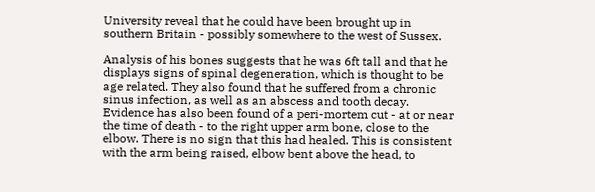University reveal that he could have been brought up in southern Britain - possibly somewhere to the west of Sussex.

Analysis of his bones suggests that he was 6ft tall and that he displays signs of spinal degeneration, which is thought to be age related. They also found that he suffered from a chronic sinus infection, as well as an abscess and tooth decay. Evidence has also been found of a peri-mortem cut - at or near the time of death - to the right upper arm bone, close to the elbow. There is no sign that this had healed. This is consistent with the arm being raised, elbow bent above the head, to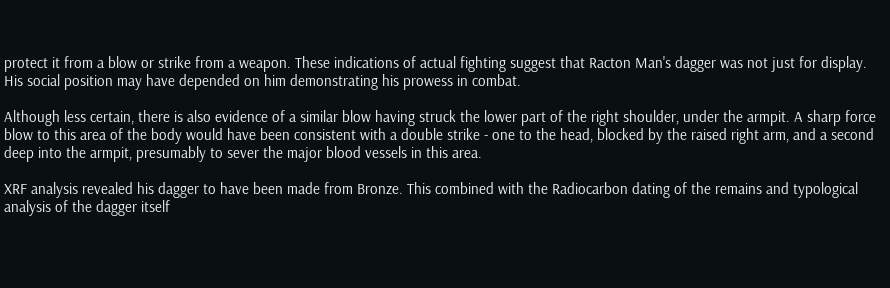protect it from a blow or strike from a weapon. These indications of actual fighting suggest that Racton Man's dagger was not just for display. His social position may have depended on him demonstrating his prowess in combat.

Although less certain, there is also evidence of a similar blow having struck the lower part of the right shoulder, under the armpit. A sharp force blow to this area of the body would have been consistent with a double strike - one to the head, blocked by the raised right arm, and a second deep into the armpit, presumably to sever the major blood vessels in this area.

XRF analysis revealed his dagger to have been made from Bronze. This combined with the Radiocarbon dating of the remains and typological analysis of the dagger itself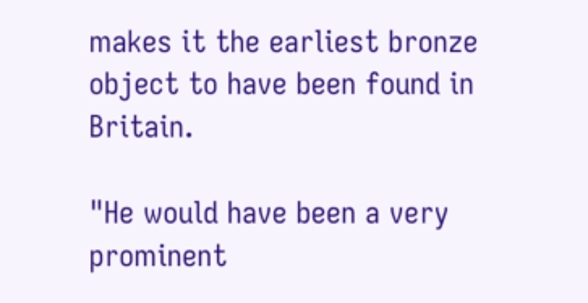makes it the earliest bronze object to have been found in Britain.

"He would have been a very prominent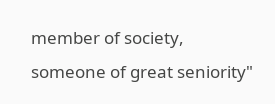member of society, someone of great seniority"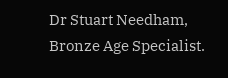Dr Stuart Needham, Bronze Age Specialist.